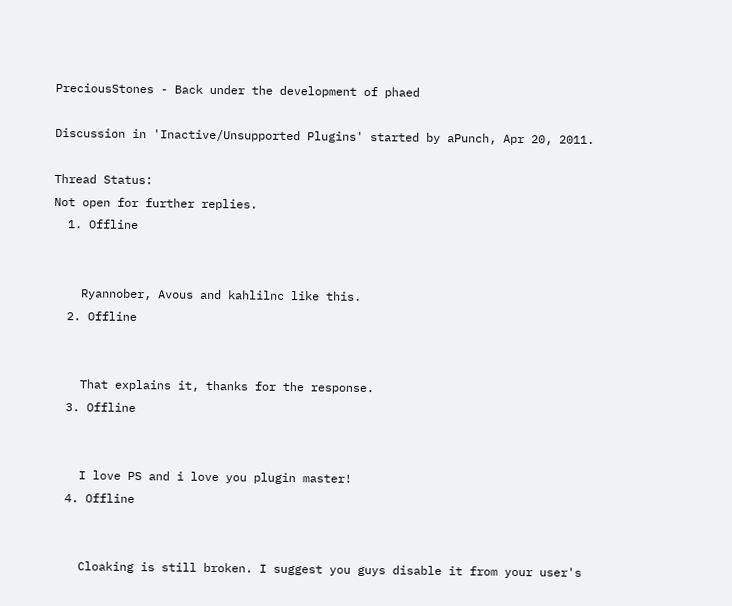PreciousStones - Back under the development of phaed

Discussion in 'Inactive/Unsupported Plugins' started by aPunch, Apr 20, 2011.

Thread Status:
Not open for further replies.
  1. Offline


    Ryannober, Avous and kahlilnc like this.
  2. Offline


    That explains it, thanks for the response.
  3. Offline


    I love PS and i love you plugin master!
  4. Offline


    Cloaking is still broken. I suggest you guys disable it from your user's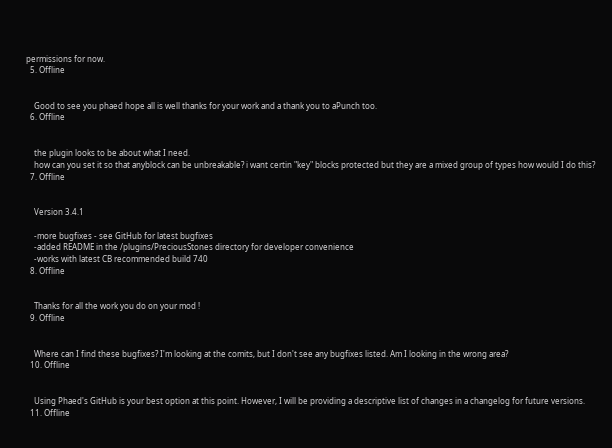permissions for now.
  5. Offline


    Good to see you phaed hope all is well thanks for your work and a thank you to aPunch too.
  6. Offline


    the plugin looks to be about what I need.
    how can you set it so that anyblock can be unbreakable? i want certin "key" blocks protected but they are a mixed group of types how would I do this?
  7. Offline


    Version 3.4.1

    -more bugfixes - see GitHub for latest bugfixes
    -added README in the /plugins/PreciousStones directory for developer convenience
    -works with latest CB recommended build 740
  8. Offline


    Thanks for all the work you do on your mod !
  9. Offline


    Where can I find these bugfixes? I'm looking at the comits, but I don't see any bugfixes listed. Am I looking in the wrong area?
  10. Offline


    Using Phaed's GitHub is your best option at this point. However, I will be providing a descriptive list of changes in a changelog for future versions.
  11. Offline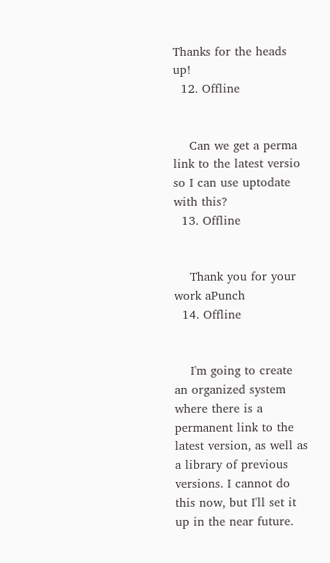Thanks for the heads up!
  12. Offline


    Can we get a perma link to the latest versio so I can use uptodate with this?
  13. Offline


    Thank you for your work aPunch
  14. Offline


    I'm going to create an organized system where there is a permanent link to the latest version, as well as a library of previous versions. I cannot do this now, but I'll set it up in the near future.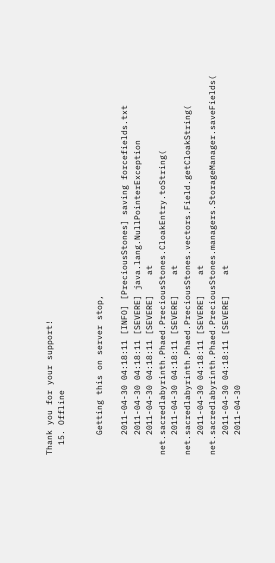Thank you for your support!
  15. Offline


    Getting this on server stop,

    2011-04-30 04:18:11 [INFO] [PreciousStones] saving forcefields.txt
    2011-04-30 04:18:11 [SEVERE] java.lang.NullPointerException
    2011-04-30 04:18:11 [SEVERE]    at net.sacredlabyrinth.Phaed.PreciousStones.CloakEntry.toString(
    2011-04-30 04:18:11 [SEVERE]    at net.sacredlabyrinth.Phaed.PreciousStones.vectors.Field.getCloakString(
    2011-04-30 04:18:11 [SEVERE]    at net.sacredlabyrinth.Phaed.PreciousStones.managers.StorageManager.saveFields(
    2011-04-30 04:18:11 [SEVERE]    at
    2011-04-30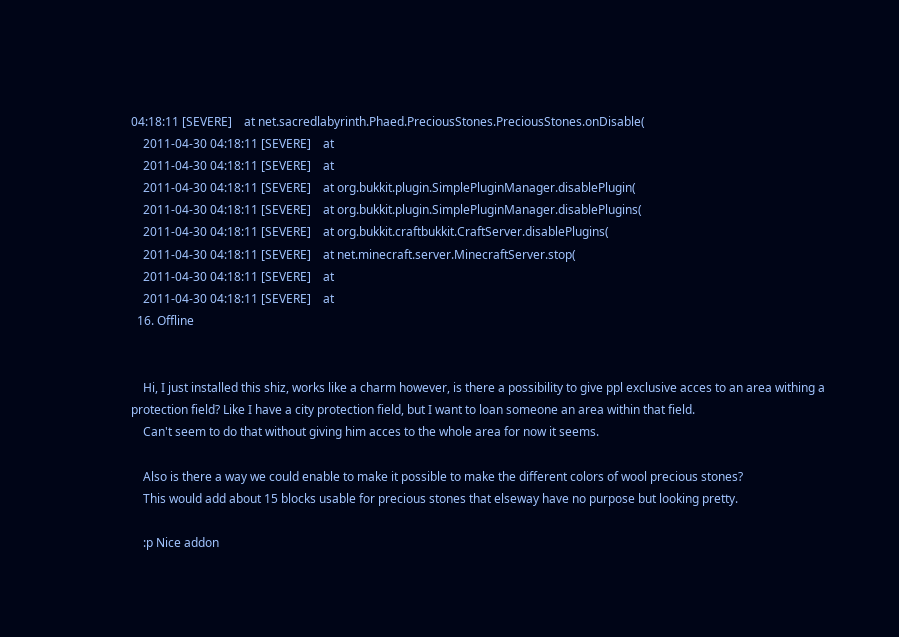04:18:11 [SEVERE]    at net.sacredlabyrinth.Phaed.PreciousStones.PreciousStones.onDisable(
    2011-04-30 04:18:11 [SEVERE]    at
    2011-04-30 04:18:11 [SEVERE]    at
    2011-04-30 04:18:11 [SEVERE]    at org.bukkit.plugin.SimplePluginManager.disablePlugin(
    2011-04-30 04:18:11 [SEVERE]    at org.bukkit.plugin.SimplePluginManager.disablePlugins(
    2011-04-30 04:18:11 [SEVERE]    at org.bukkit.craftbukkit.CraftServer.disablePlugins(
    2011-04-30 04:18:11 [SEVERE]    at net.minecraft.server.MinecraftServer.stop(
    2011-04-30 04:18:11 [SEVERE]    at
    2011-04-30 04:18:11 [SEVERE]    at
  16. Offline


    Hi, I just installed this shiz, works like a charm however, is there a possibility to give ppl exclusive acces to an area withing a protection field? Like I have a city protection field, but I want to loan someone an area within that field.
    Can't seem to do that without giving him acces to the whole area for now it seems.

    Also is there a way we could enable to make it possible to make the different colors of wool precious stones?
    This would add about 15 blocks usable for precious stones that elseway have no purpose but looking pretty.

    :p Nice addon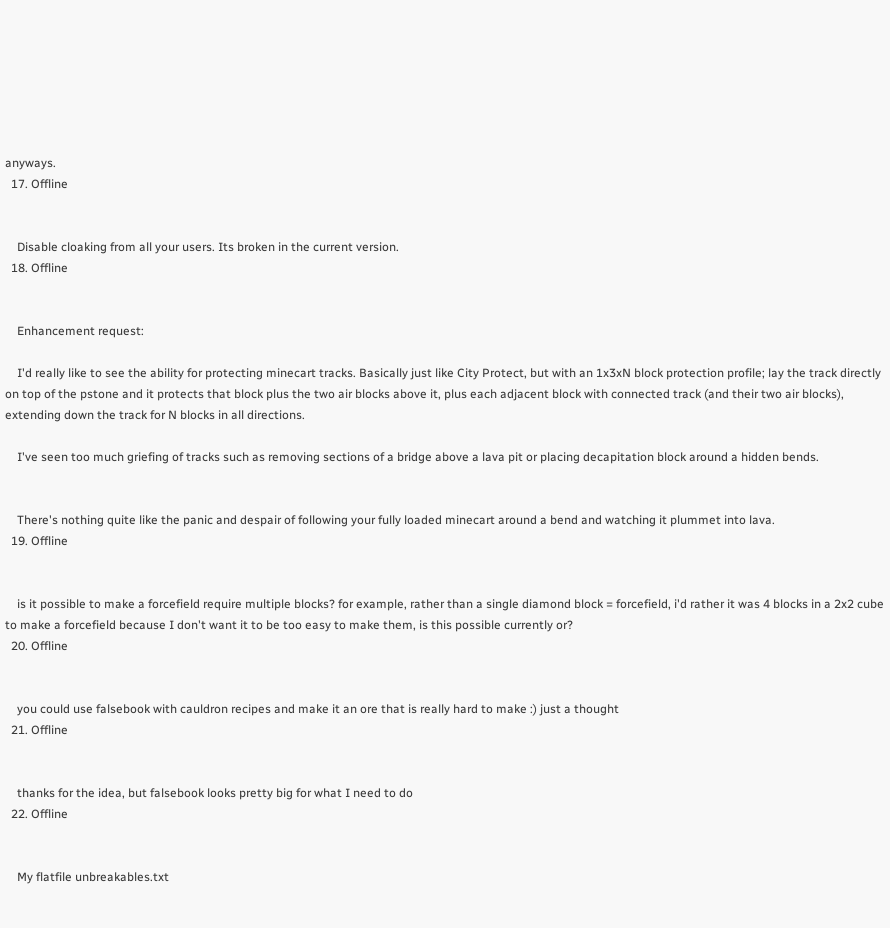anyways.
  17. Offline


    Disable cloaking from all your users. Its broken in the current version.
  18. Offline


    Enhancement request:

    I'd really like to see the ability for protecting minecart tracks. Basically just like City Protect, but with an 1x3xN block protection profile; lay the track directly on top of the pstone and it protects that block plus the two air blocks above it, plus each adjacent block with connected track (and their two air blocks), extending down the track for N blocks in all directions.

    I've seen too much griefing of tracks such as removing sections of a bridge above a lava pit or placing decapitation block around a hidden bends.


    There's nothing quite like the panic and despair of following your fully loaded minecart around a bend and watching it plummet into lava.
  19. Offline


    is it possible to make a forcefield require multiple blocks? for example, rather than a single diamond block = forcefield, i'd rather it was 4 blocks in a 2x2 cube to make a forcefield because I don't want it to be too easy to make them, is this possible currently or?
  20. Offline


    you could use falsebook with cauldron recipes and make it an ore that is really hard to make :) just a thought
  21. Offline


    thanks for the idea, but falsebook looks pretty big for what I need to do
  22. Offline


    My flatfile unbreakables.txt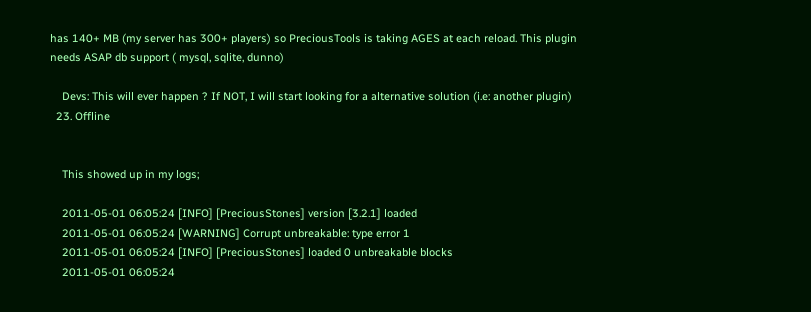has 140+ MB (my server has 300+ players) so PreciousTools is taking AGES at each reload. This plugin needs ASAP db support ( mysql, sqlite, dunno)

    Devs: This will ever happen ? If NOT, I will start looking for a alternative solution (i.e: another plugin)
  23. Offline


    This showed up in my logs;

    2011-05-01 06:05:24 [INFO] [PreciousStones] version [3.2.1] loaded
    2011-05-01 06:05:24 [WARNING] Corrupt unbreakable: type error 1
    2011-05-01 06:05:24 [INFO] [PreciousStones] loaded 0 unbreakable blocks
    2011-05-01 06:05:24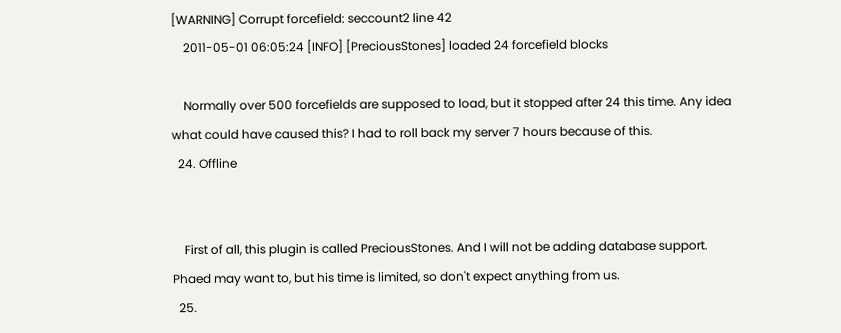[WARNING] Corrupt forcefield: seccount2 line 42
    2011-05-01 06:05:24 [INFO] [PreciousStones] loaded 24 forcefield blocks

    Normally over 500 forcefields are supposed to load, but it stopped after 24 this time. Any idea what could have caused this? I had to roll back my server 7 hours because of this.
  24. Offline


    First of all, this plugin is called PreciousStones. And I will not be adding database support. Phaed may want to, but his time is limited, so don't expect anything from us.
  25.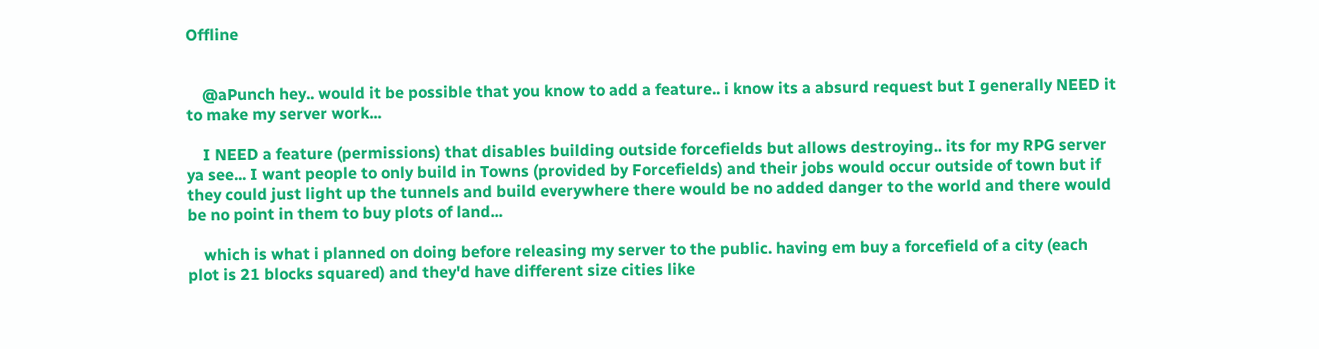Offline


    @aPunch hey.. would it be possible that you know to add a feature.. i know its a absurd request but I generally NEED it to make my server work...

    I NEED a feature (permissions) that disables building outside forcefields but allows destroying.. its for my RPG server ya see... I want people to only build in Towns (provided by Forcefields) and their jobs would occur outside of town but if they could just light up the tunnels and build everywhere there would be no added danger to the world and there would be no point in them to buy plots of land...

    which is what i planned on doing before releasing my server to the public. having em buy a forcefield of a city (each plot is 21 blocks squared) and they'd have different size cities like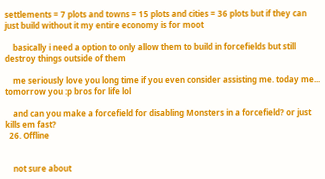settlements = 7 plots and towns = 15 plots and cities = 36 plots but if they can just build without it my entire economy is for moot

    basically i need a option to only allow them to build in forcefields but still destroy things outside of them

    me seriously love you long time if you even consider assisting me. today me... tomorrow you :p bros for life lol

    and can you make a forcefield for disabling Monsters in a forcefield? or just kills em fast?
  26. Offline


    not sure about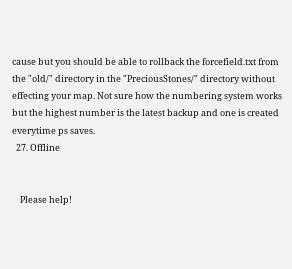cause but you should be able to rollback the forcefield.txt from the "old/" directory in the "PreciousStones/" directory without effecting your map. Not sure how the numbering system works but the highest number is the latest backup and one is created everytime ps saves.
  27. Offline


    Please help!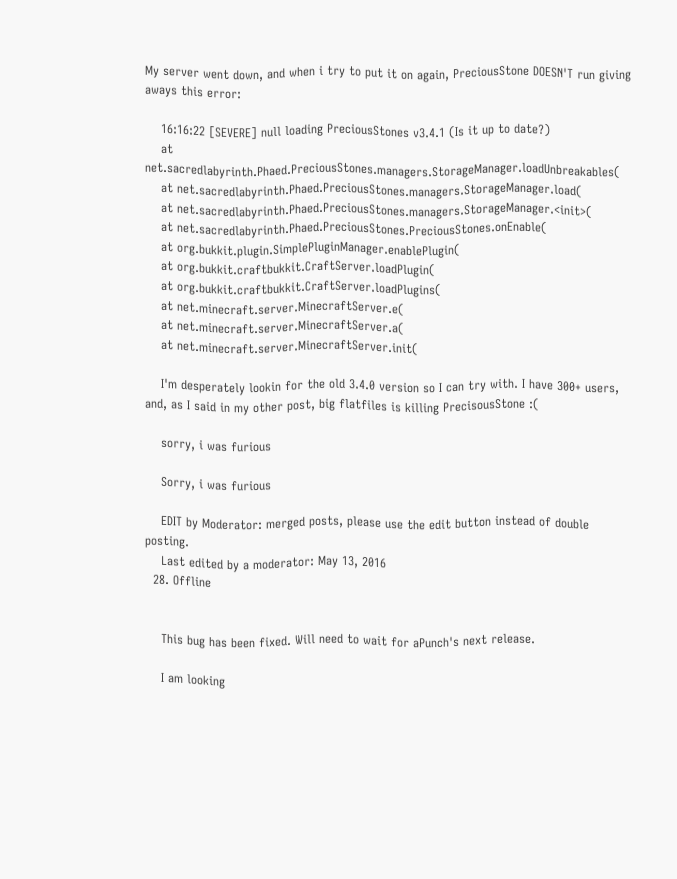My server went down, and when i try to put it on again, PreciousStone DOESN'T run giving aways this error:

    16:16:22 [SEVERE] null loading PreciousStones v3.4.1 (Is it up to date?)
    at net.sacredlabyrinth.Phaed.PreciousStones.managers.StorageManager.loadUnbreakables(
    at net.sacredlabyrinth.Phaed.PreciousStones.managers.StorageManager.load(
    at net.sacredlabyrinth.Phaed.PreciousStones.managers.StorageManager.<init>(
    at net.sacredlabyrinth.Phaed.PreciousStones.PreciousStones.onEnable(
    at org.bukkit.plugin.SimplePluginManager.enablePlugin(
    at org.bukkit.craftbukkit.CraftServer.loadPlugin(
    at org.bukkit.craftbukkit.CraftServer.loadPlugins(
    at net.minecraft.server.MinecraftServer.e(
    at net.minecraft.server.MinecraftServer.a(
    at net.minecraft.server.MinecraftServer.init(

    I'm desperately lookin for the old 3.4.0 version so I can try with. I have 300+ users, and, as I said in my other post, big flatfiles is killing PrecisousStone :(

    sorry, i was furious

    Sorry, i was furious

    EDIT by Moderator: merged posts, please use the edit button instead of double posting.
    Last edited by a moderator: May 13, 2016
  28. Offline


    This bug has been fixed. Will need to wait for aPunch's next release.

    I am looking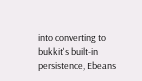into converting to bukkit's built-in persistence, Ebeans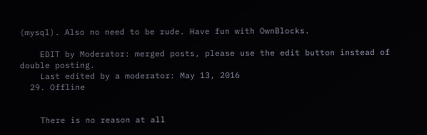(mysql). Also no need to be rude. Have fun with OwnBlocks.

    EDIT by Moderator: merged posts, please use the edit button instead of double posting.
    Last edited by a moderator: May 13, 2016
  29. Offline


    There is no reason at all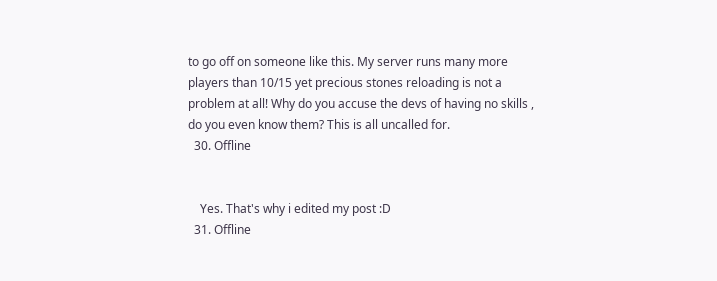to go off on someone like this. My server runs many more players than 10/15 yet precious stones reloading is not a problem at all! Why do you accuse the devs of having no skills , do you even know them? This is all uncalled for.
  30. Offline


    Yes. That's why i edited my post :D
  31. Offline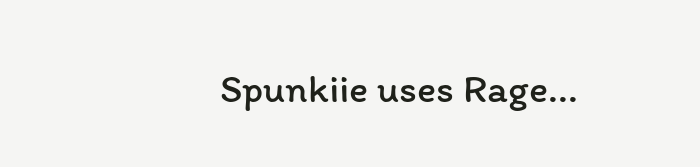Spunkiie uses Rage...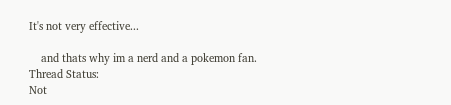It's not very effective...

    and thats why im a nerd and a pokemon fan.
Thread Status:
Not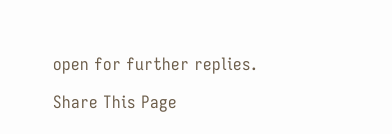open for further replies.

Share This Page